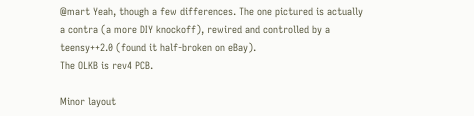@mart Yeah, though a few differences. The one pictured is actually a contra (a more DIY knockoff), rewired and controlled by a teensy++2.0 (found it half-broken on eBay).
The OLKB is rev4 PCB.

Minor layout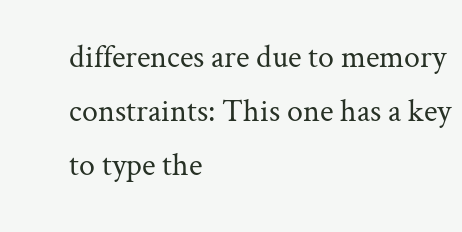differences are due to memory constraints: This one has a key to type the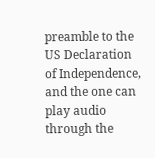preamble to the US Declaration of Independence, and the one can play audio through the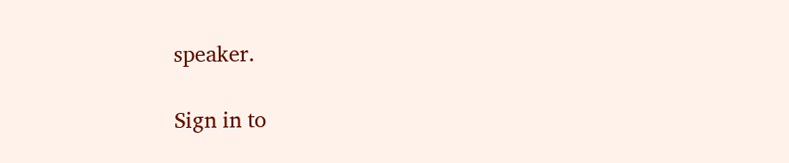speaker.

Sign in to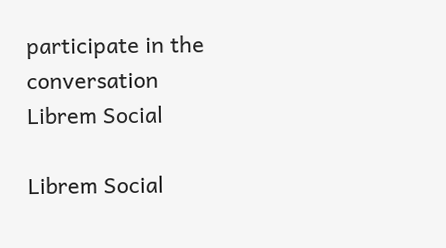participate in the conversation
Librem Social

Librem Social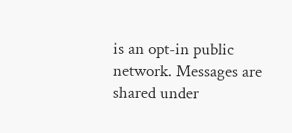is an opt-in public network. Messages are shared under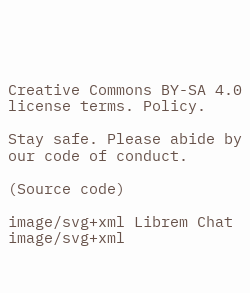Creative Commons BY-SA 4.0 license terms. Policy.

Stay safe. Please abide by our code of conduct.

(Source code)

image/svg+xml Librem Chat image/svg+xml